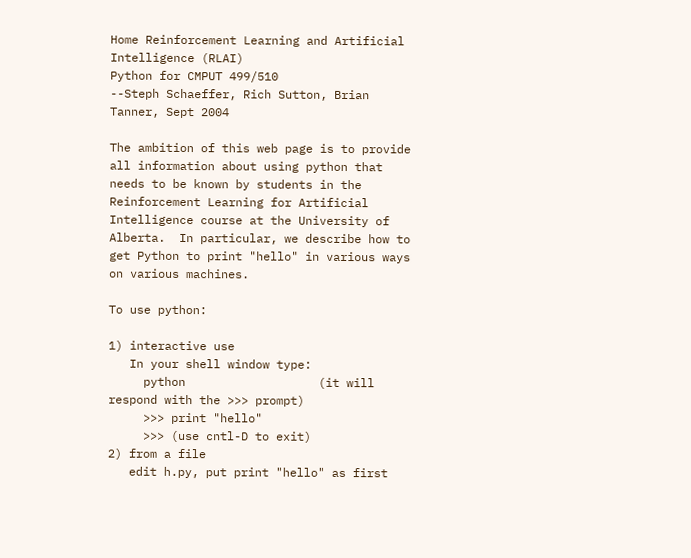Home Reinforcement Learning and Artificial Intelligence (RLAI)
Python for CMPUT 499/510
--Steph Schaeffer, Rich Sutton, Brian Tanner, Sept 2004

The ambition of this web page is to provide all information about using python that needs to be known by students in the Reinforcement Learning for Artificial Intelligence course at the University of Alberta.  In particular, we describe how to get Python to print "hello" in various ways on various machines.

To use python:

1) interactive use
   In your shell window type:
     python                   (it will respond with the >>> prompt)
     >>> print "hello"
     >>> (use cntl-D to exit)
2) from a file
   edit h.py, put print "hello" as first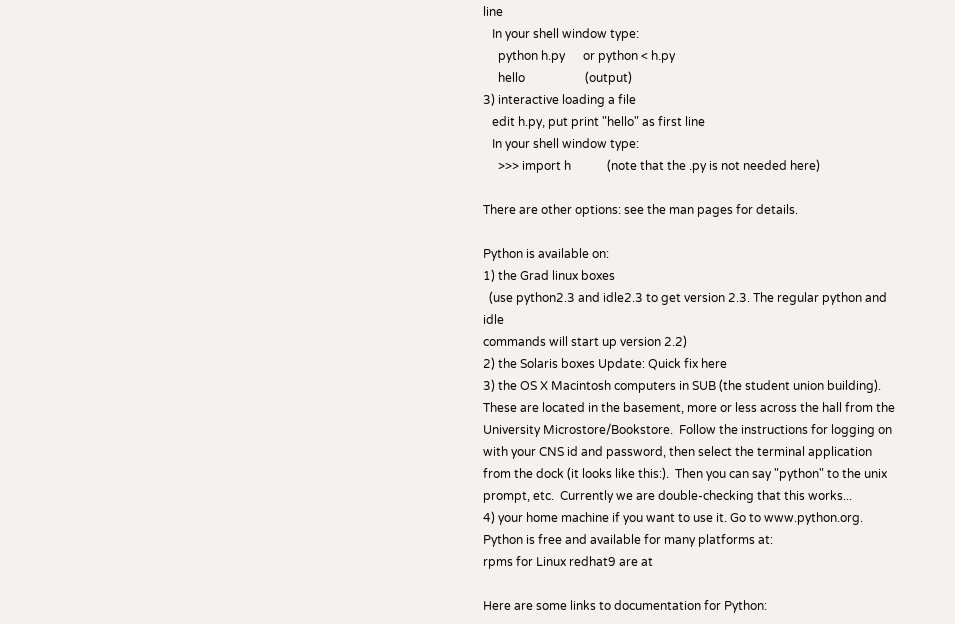line
   In your shell window type:
     python h.py      or python < h.py
     hello                    (output)
3) interactive loading a file
   edit h.py, put print "hello" as first line
   In your shell window type:
     >>> import h            (note that the .py is not needed here)

There are other options: see the man pages for details.

Python is available on:
1) the Grad linux boxes
  (use python2.3 and idle2.3 to get version 2.3. The regular python and idle
commands will start up version 2.2)
2) the Solaris boxes Update: Quick fix here
3) the OS X Macintosh computers in SUB (the student union building).  These are located in the basement, more or less across the hall from the University Microstore/Bookstore.  Follow the instructions for logging on with your CNS id and password, then select the terminal application from the dock (it looks like this:).  Then you can say "python" to the unix prompt, etc.  Currently we are double-checking that this works...
4) your home machine if you want to use it. Go to www.python.org.
Python is free and available for many platforms at:
rpms for Linux redhat9 are at

Here are some links to documentation for Python: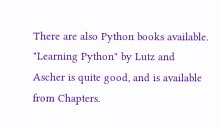There are also Python books available. "Learning Python" by Lutz and Ascher is quite good, and is available from Chapters.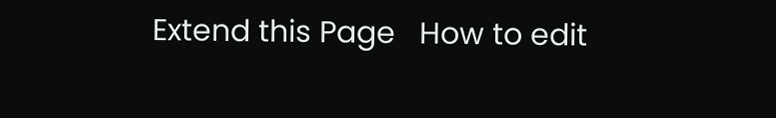Extend this Page   How to edit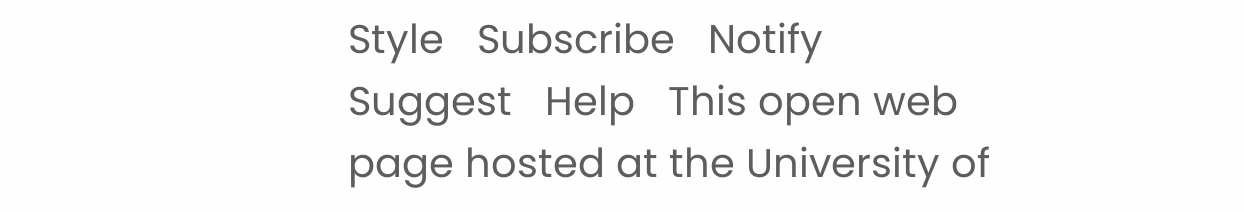Style   Subscribe   Notify   Suggest   Help   This open web page hosted at the University of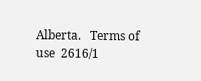Alberta.   Terms of use  2616/1